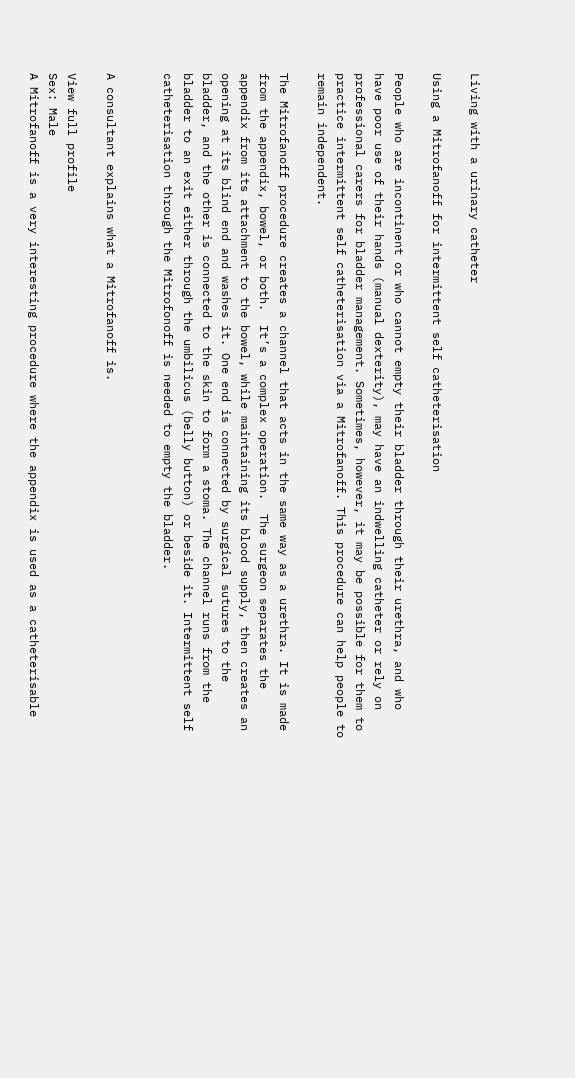Living with a urinary catheter

Using a Mitrofanoff for intermittent self catheterisation

People who are incontinent or who cannot empty their bladder through their urethra, and who have poor use of their hands (manual dexterity), may have an indwelling catheter or rely on professional carers for bladder management. Sometimes, however, it may be possible for them to practice intermittent self catheterisation via a Mitrofanoff. This procedure can help people to remain independent.

The Mitrofanoff procedure creates a channel that acts in the same way as a urethra. It is made from the appendix, bowel, or both.  It’s a complex operation.  The surgeon separates the appendix from its attachment to the bowel, while maintaining its blood supply, then creates an opening at its blind end and washes it. One end is connected by surgical sutures to the bladder, and the other is connected to the skin to form a stoma. The channel runs from the bladder to an exit either through the umbilicus (belly button) or beside it. Intermittent self catheterisation through the Mitrofonoff is needed to empty the bladder.


A consultant explains what a Mitrofanoff is.

View full profile
Sex: Male
A Mitrofanoff is a very interesting procedure where the appendix is used as a catheterisable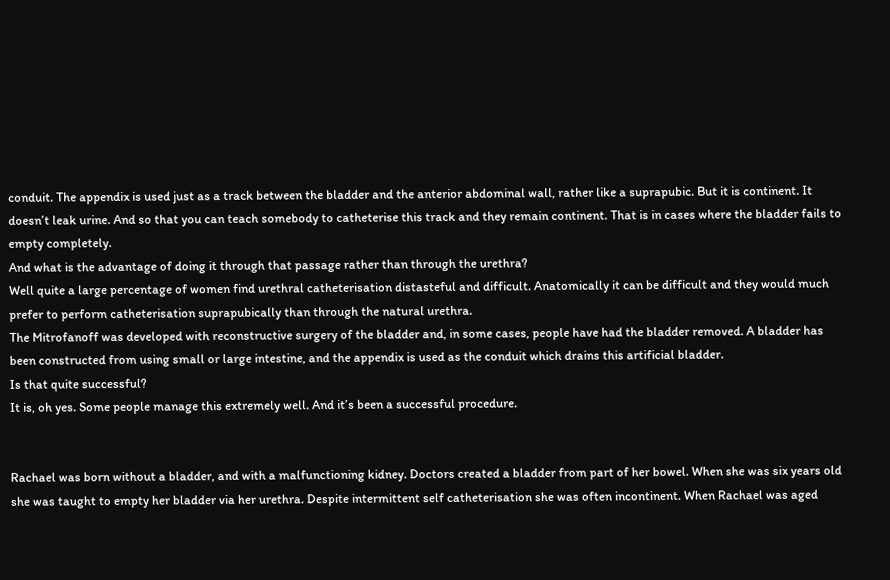conduit. The appendix is used just as a track between the bladder and the anterior abdominal wall, rather like a suprapubic. But it is continent. It doesn’t leak urine. And so that you can teach somebody to catheterise this track and they remain continent. That is in cases where the bladder fails to empty completely.
And what is the advantage of doing it through that passage rather than through the urethra?
Well quite a large percentage of women find urethral catheterisation distasteful and difficult. Anatomically it can be difficult and they would much prefer to perform catheterisation suprapubically than through the natural urethra.
The Mitrofanoff was developed with reconstructive surgery of the bladder and, in some cases, people have had the bladder removed. A bladder has been constructed from using small or large intestine, and the appendix is used as the conduit which drains this artificial bladder.
Is that quite successful?
It is, oh yes. Some people manage this extremely well. And it’s been a successful procedure.


Rachael was born without a bladder, and with a malfunctioning kidney. Doctors created a bladder from part of her bowel. When she was six years old she was taught to empty her bladder via her urethra. Despite intermittent self catheterisation she was often incontinent. When Rachael was aged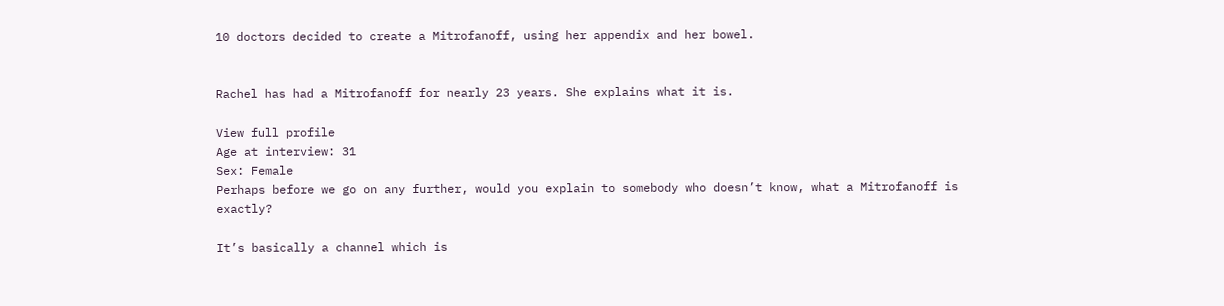10 doctors decided to create a Mitrofanoff, using her appendix and her bowel.


Rachel has had a Mitrofanoff for nearly 23 years. She explains what it is.

View full profile
Age at interview: 31
Sex: Female
Perhaps before we go on any further, would you explain to somebody who doesn’t know, what a Mitrofanoff is exactly?

It’s basically a channel which is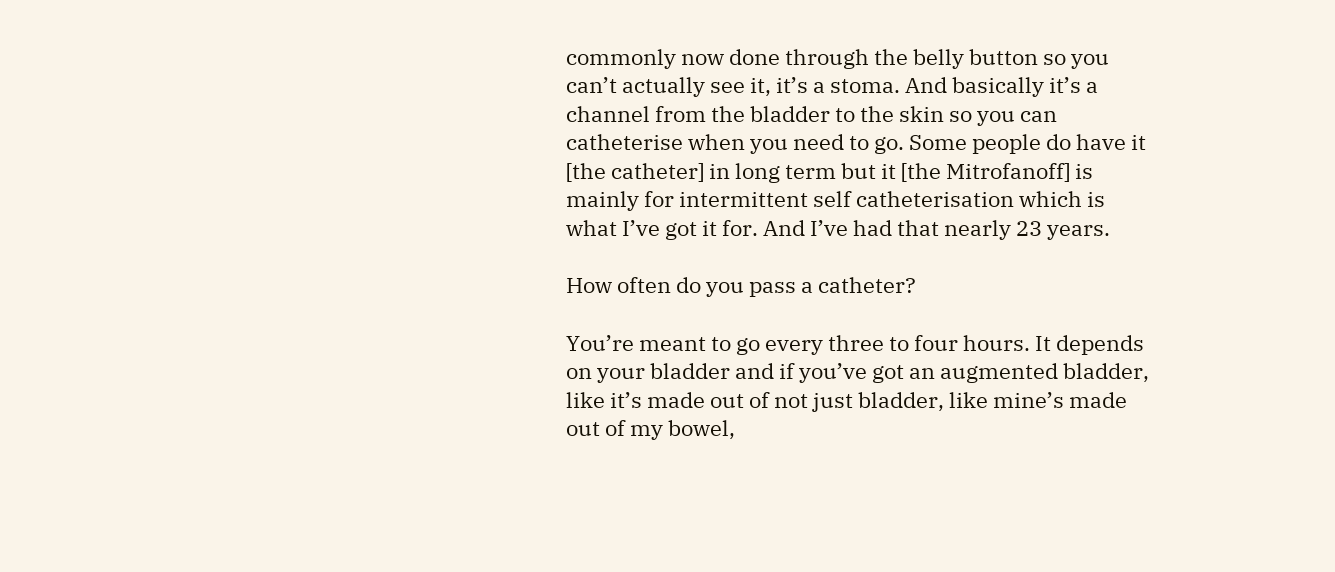commonly now done through the belly button so you can’t actually see it, it’s a stoma. And basically it’s a channel from the bladder to the skin so you can catheterise when you need to go. Some people do have it [the catheter] in long term but it [the Mitrofanoff] is mainly for intermittent self catheterisation which is what I’ve got it for. And I’ve had that nearly 23 years.

How often do you pass a catheter?

You’re meant to go every three to four hours. It depends on your bladder and if you’ve got an augmented bladder, like it’s made out of not just bladder, like mine’s made out of my bowel,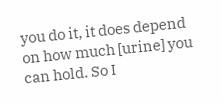you do it, it does depend on how much [urine] you can hold. So I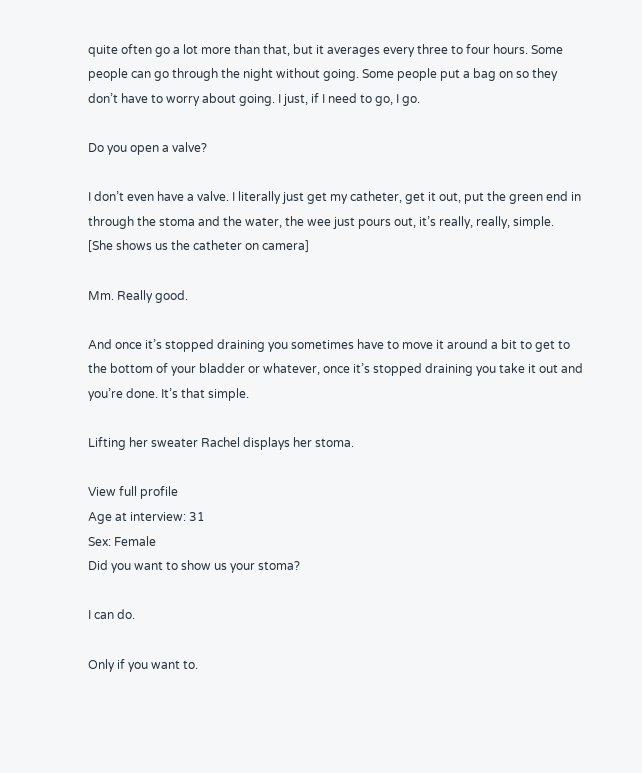quite often go a lot more than that, but it averages every three to four hours. Some people can go through the night without going. Some people put a bag on so they don’t have to worry about going. I just, if I need to go, I go.

Do you open a valve?

I don’t even have a valve. I literally just get my catheter, get it out, put the green end in through the stoma and the water, the wee just pours out, it’s really, really, simple.
[She shows us the catheter on camera]

Mm. Really good.

And once it’s stopped draining you sometimes have to move it around a bit to get to the bottom of your bladder or whatever, once it’s stopped draining you take it out and you’re done. It’s that simple.

Lifting her sweater Rachel displays her stoma.

View full profile
Age at interview: 31
Sex: Female
Did you want to show us your stoma?

I can do.

Only if you want to.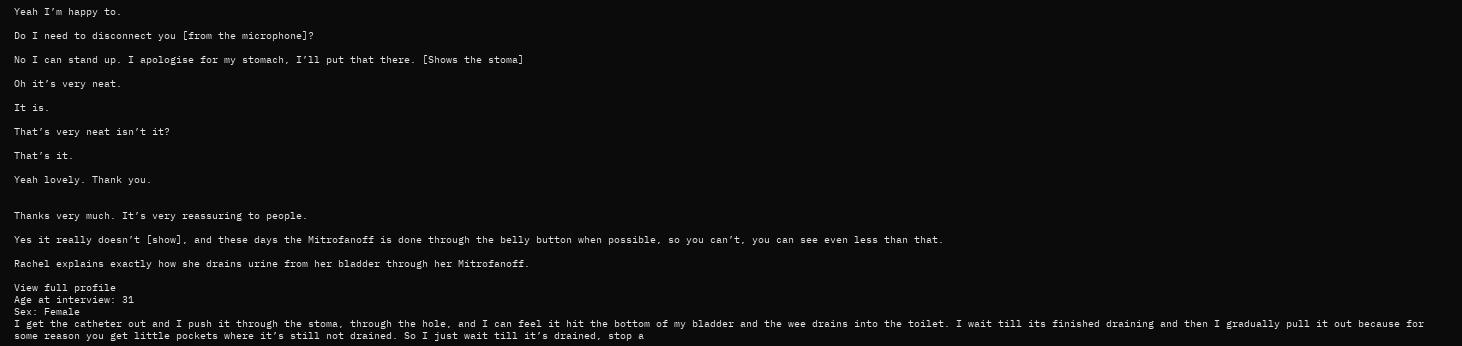Yeah I’m happy to.

Do I need to disconnect you [from the microphone]?

No I can stand up. I apologise for my stomach, I’ll put that there. [Shows the stoma]

Oh it’s very neat.

It is.

That’s very neat isn’t it?

That’s it.

Yeah lovely. Thank you.


Thanks very much. It’s very reassuring to people.

Yes it really doesn’t [show], and these days the Mitrofanoff is done through the belly button when possible, so you can’t, you can see even less than that.

Rachel explains exactly how she drains urine from her bladder through her Mitrofanoff.

View full profile
Age at interview: 31
Sex: Female
I get the catheter out and I push it through the stoma, through the hole, and I can feel it hit the bottom of my bladder and the wee drains into the toilet. I wait till its finished draining and then I gradually pull it out because for some reason you get little pockets where it’s still not drained. So I just wait till it’s drained, stop a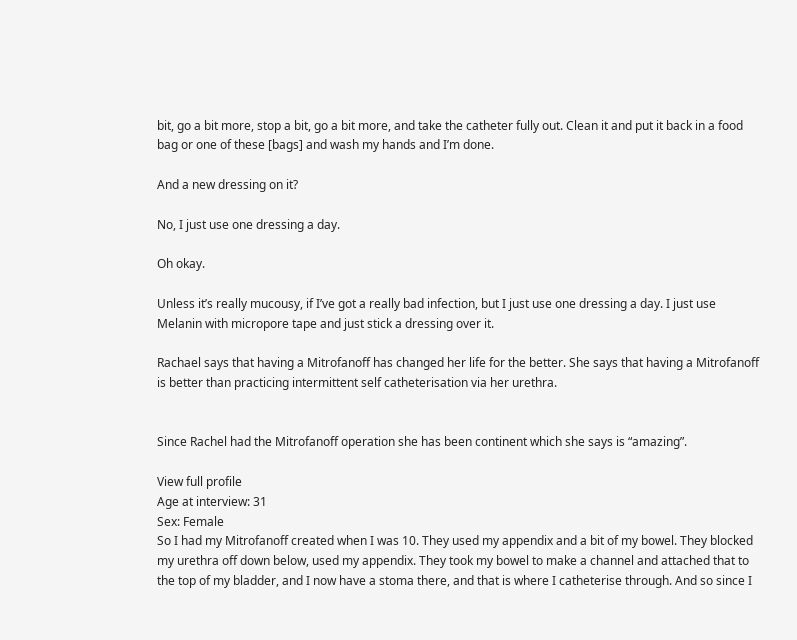bit, go a bit more, stop a bit, go a bit more, and take the catheter fully out. Clean it and put it back in a food bag or one of these [bags] and wash my hands and I’m done.

And a new dressing on it?

No, I just use one dressing a day.

Oh okay.

Unless it’s really mucousy, if I’ve got a really bad infection, but I just use one dressing a day. I just use Melanin with micropore tape and just stick a dressing over it.

Rachael says that having a Mitrofanoff has changed her life for the better. She says that having a Mitrofanoff is better than practicing intermittent self catheterisation via her urethra.


Since Rachel had the Mitrofanoff operation she has been continent which she says is “amazing”.

View full profile
Age at interview: 31
Sex: Female
So I had my Mitrofanoff created when I was 10. They used my appendix and a bit of my bowel. They blocked my urethra off down below, used my appendix. They took my bowel to make a channel and attached that to the top of my bladder, and I now have a stoma there, and that is where I catheterise through. And so since I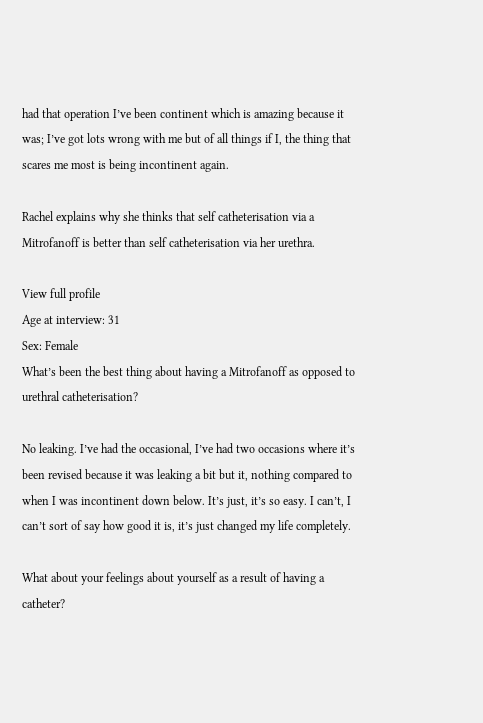had that operation I’ve been continent which is amazing because it was; I’ve got lots wrong with me but of all things if I, the thing that scares me most is being incontinent again.

Rachel explains why she thinks that self catheterisation via a Mitrofanoff is better than self catheterisation via her urethra.

View full profile
Age at interview: 31
Sex: Female
What’s been the best thing about having a Mitrofanoff as opposed to urethral catheterisation?

No leaking. I’ve had the occasional, I’ve had two occasions where it’s been revised because it was leaking a bit but it, nothing compared to when I was incontinent down below. It’s just, it’s so easy. I can’t, I can’t sort of say how good it is, it’s just changed my life completely.

What about your feelings about yourself as a result of having a catheter?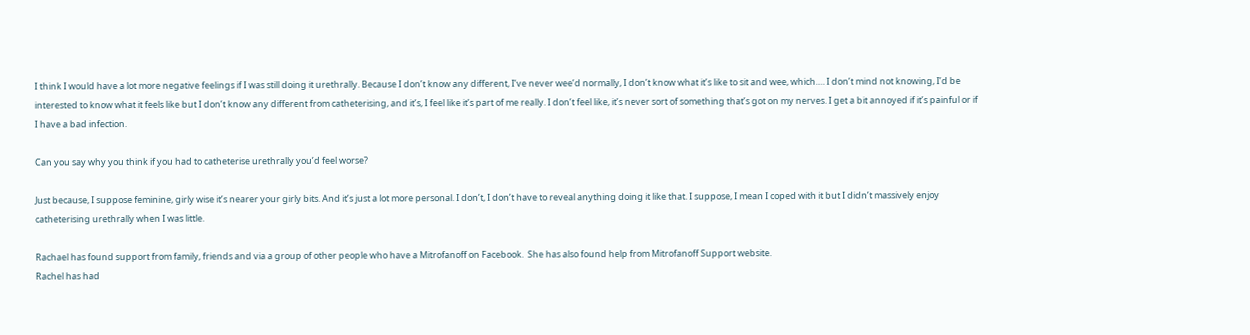I think I would have a lot more negative feelings if I was still doing it urethrally. Because I don’t know any different, I’ve never wee’d normally, I don’t know what it’s like to sit and wee, which…. I don’t mind not knowing, I’d be interested to know what it feels like but I don’t know any different from catheterising, and it’s, I feel like it’s part of me really. I don’t feel like, it’s never sort of something that’s got on my nerves. I get a bit annoyed if it’s painful or if I have a bad infection.

Can you say why you think if you had to catheterise urethrally you’d feel worse?

Just because, I suppose feminine, girly wise it’s nearer your girly bits. And it’s just a lot more personal. I don’t, I don’t have to reveal anything doing it like that. I suppose, I mean I coped with it but I didn’t massively enjoy catheterising urethrally when I was little.

Rachael has found support from family, friends and via a group of other people who have a Mitrofanoff on Facebook.  She has also found help from Mitrofanoff Support website.
Rachel has had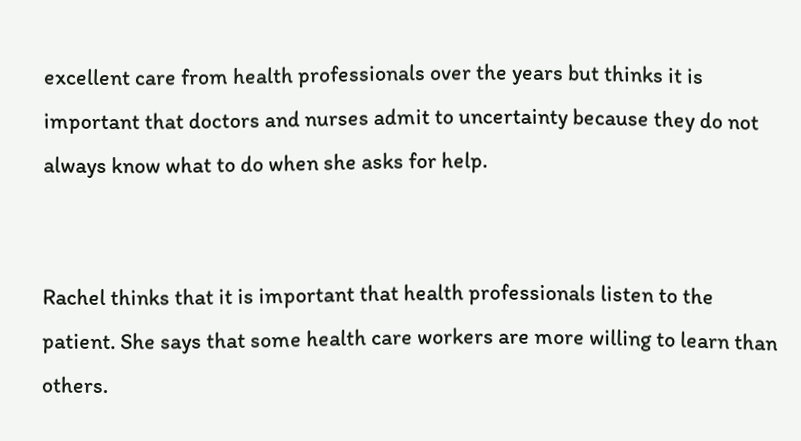excellent care from health professionals over the years but thinks it is important that doctors and nurses admit to uncertainty because they do not always know what to do when she asks for help.


Rachel thinks that it is important that health professionals listen to the patient. She says that some health care workers are more willing to learn than others.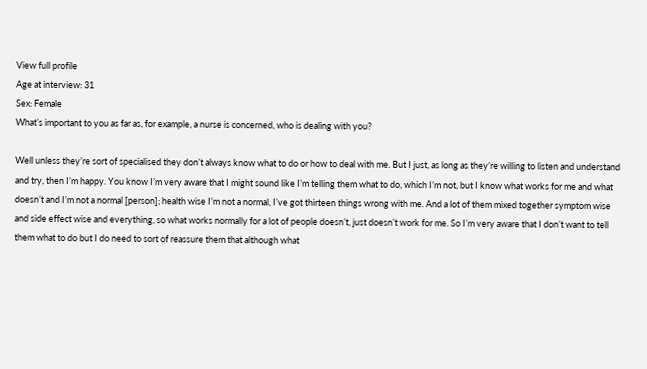View full profile
Age at interview: 31
Sex: Female
What’s important to you as far as, for example, a nurse is concerned, who is dealing with you?

Well unless they’re sort of specialised they don’t always know what to do or how to deal with me. But I just, as long as they’re willing to listen and understand and try, then I’m happy. You know I’m very aware that I might sound like I’m telling them what to do, which I’m not, but I know what works for me and what doesn’t and I’m not a normal [person]; health wise I’m not a normal, I’ve got thirteen things wrong with me. And a lot of them mixed together symptom wise and side effect wise and everything, so what works normally for a lot of people doesn’t, just doesn’t work for me. So I’m very aware that I don’t want to tell them what to do but I do need to sort of reassure them that although what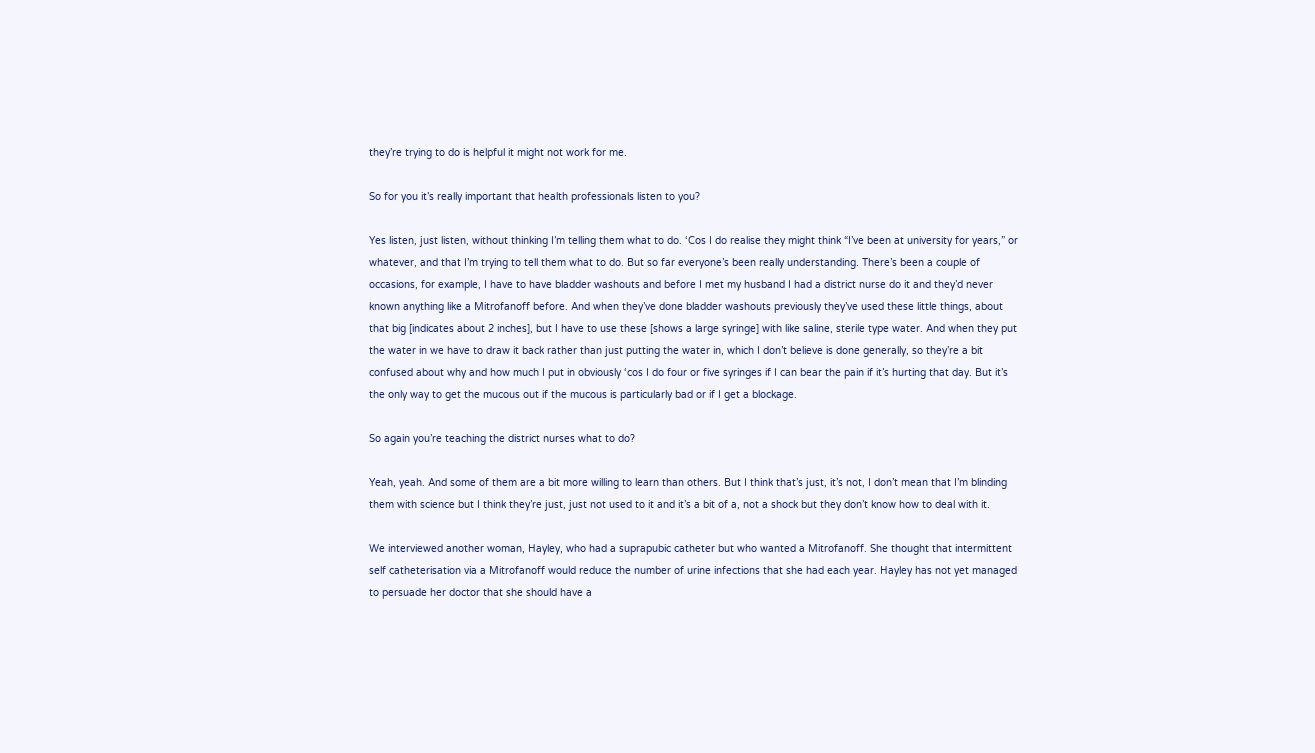they’re trying to do is helpful it might not work for me.

So for you it’s really important that health professionals listen to you?

Yes listen, just listen, without thinking I’m telling them what to do. ‘Cos I do realise they might think “I’ve been at university for years,” or whatever, and that I’m trying to tell them what to do. But so far everyone’s been really understanding. There’s been a couple of occasions, for example, I have to have bladder washouts and before I met my husband I had a district nurse do it and they’d never known anything like a Mitrofanoff before. And when they’ve done bladder washouts previously they’ve used these little things, about that big [indicates about 2 inches], but I have to use these [shows a large syringe] with like saline, sterile type water. And when they put the water in we have to draw it back rather than just putting the water in, which I don’t believe is done generally, so they’re a bit confused about why and how much I put in obviously ‘cos I do four or five syringes if I can bear the pain if it’s hurting that day. But it’s the only way to get the mucous out if the mucous is particularly bad or if I get a blockage.

So again you’re teaching the district nurses what to do?

Yeah, yeah. And some of them are a bit more willing to learn than others. But I think that’s just, it’s not, I don’t mean that I’m blinding them with science but I think they’re just, just not used to it and it’s a bit of a, not a shock but they don’t know how to deal with it.

We interviewed another woman, Hayley, who had a suprapubic catheter but who wanted a Mitrofanoff. She thought that intermittent self catheterisation via a Mitrofanoff would reduce the number of urine infections that she had each year. Hayley has not yet managed to persuade her doctor that she should have a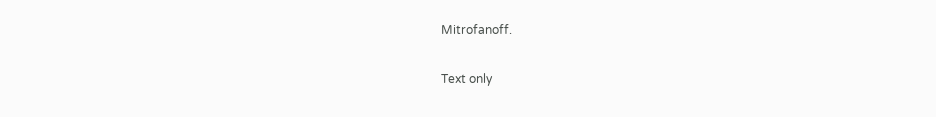Mitrofanoff.

Text only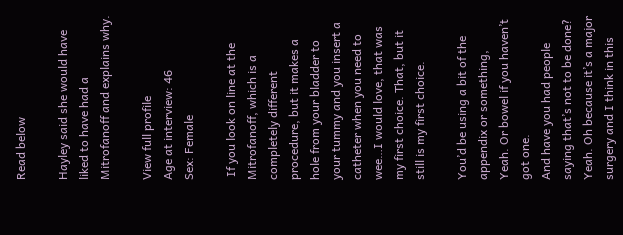Read below

Hayley said she would have liked to have had a Mitrofanoff and explains why.

View full profile
Age at interview: 46
Sex: Female

 If you look on line at the Mitrofanoff, which is a completely different procedure, but it makes a hole from your bladder to your tummy and you insert a catheter when you need to wee…I would love, that was my first choice. That, but it still is my first choice.

You’d be using a bit of the appendix or something,
Yeah. Or bowel if you haven’t got one.
And have you had people saying that’s not to be done?
Yeah. Oh because it’s a major surgery and I think in this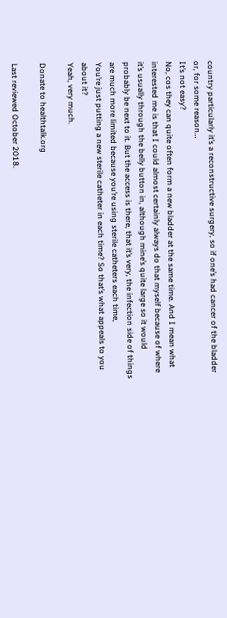country particularly it’s a reconstructive surgery, so if one’s had cancer of the bladder or, for some reason…
It’s not easy?
No, cos they can quite often form a new bladder at the same time. And I mean what interested me is that I could almost certainly always do that myself because of where it’s usually through the belly button in, although mine’s quite large so it would probably be next to it. But the access is there, that it’s very, the infection side of things are much more limited because you’re using sterile catheters each time,
You’re just putting a new sterile catheter in each time? So that’s what appeals to you about it?
Yeah, very much.

Donate to healthtalk.org

Last reviewed October 2018.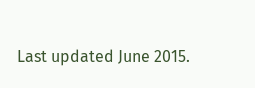Last updated June 2015.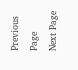Previous Page
Next Page